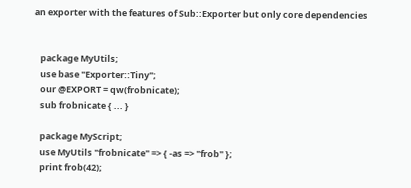an exporter with the features of Sub::Exporter but only core dependencies


   package MyUtils;
   use base "Exporter::Tiny";
   our @EXPORT = qw(frobnicate);
   sub frobnicate { ... }

   package MyScript;
   use MyUtils "frobnicate" => { -as => "frob" };
   print frob(42);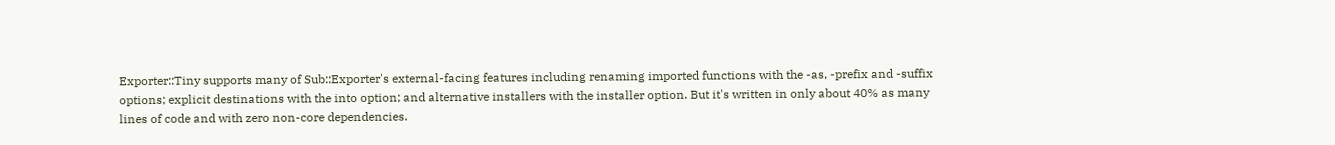Exporter::Tiny supports many of Sub::Exporter's external-facing features including renaming imported functions with the -as, -prefix and -suffix options; explicit destinations with the into option; and alternative installers with the installer option. But it's written in only about 40% as many lines of code and with zero non-core dependencies.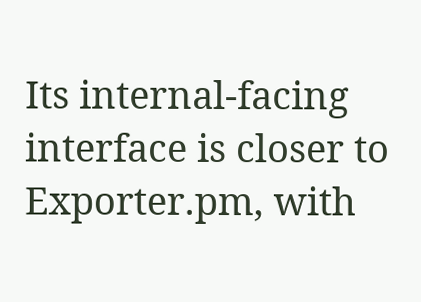Its internal-facing interface is closer to Exporter.pm, with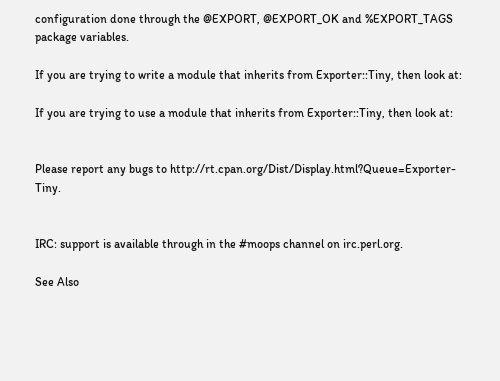configuration done through the @EXPORT, @EXPORT_OK and %EXPORT_TAGS package variables.

If you are trying to write a module that inherits from Exporter::Tiny, then look at:

If you are trying to use a module that inherits from Exporter::Tiny, then look at:


Please report any bugs to http://rt.cpan.org/Dist/Display.html?Queue=Exporter-Tiny.


IRC: support is available through in the #moops channel on irc.perl.org.

See Also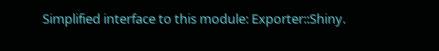Simplified interface to this module: Exporter::Shiny.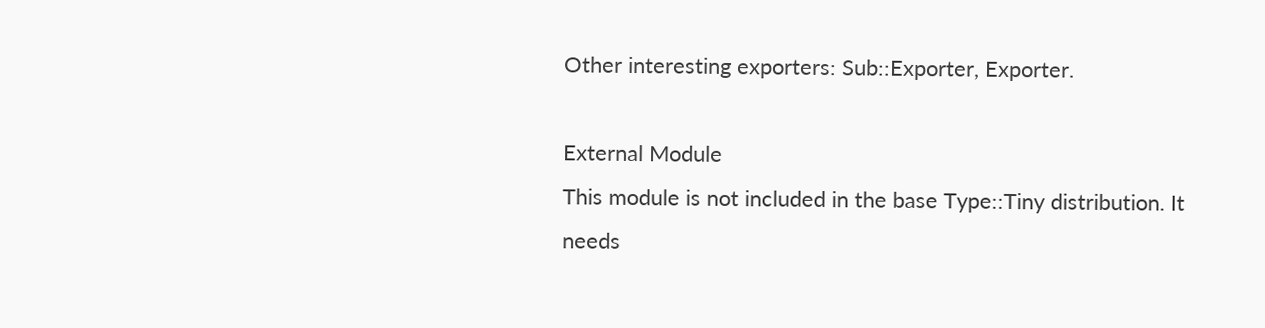Other interesting exporters: Sub::Exporter, Exporter.

External Module
This module is not included in the base Type::Tiny distribution. It needs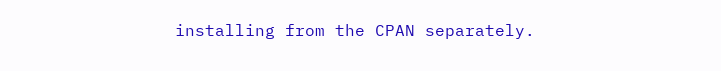installing from the CPAN separately.